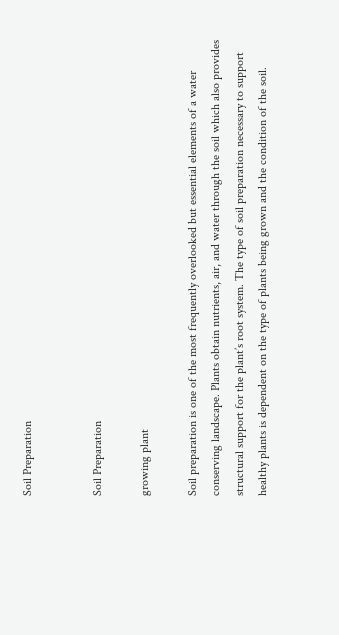Soil Preparation


Soil Preparation

growing plant

Soil preparation is one of the most frequently overlooked but essential elements of a water conserving landscape. Plants obtain nutrients, air, and water through the soil which also provides structural support for the plant’s root system. The type of soil preparation necessary to support healthy plants is dependent on the type of plants being grown and the condition of the soil.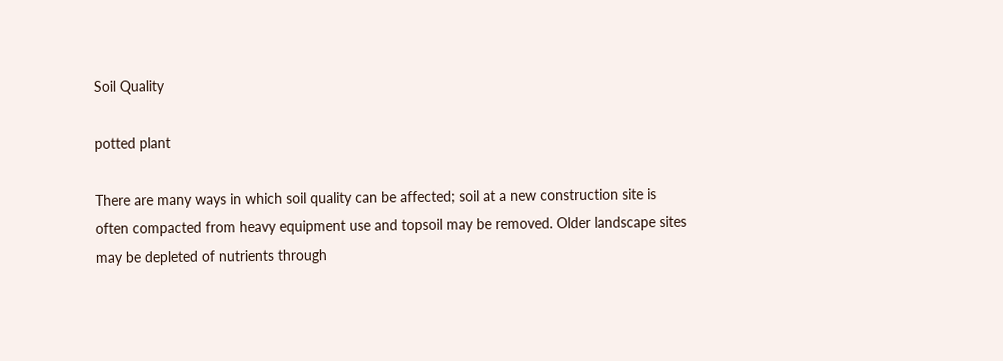Soil Quality

potted plant

There are many ways in which soil quality can be affected; soil at a new construction site is often compacted from heavy equipment use and topsoil may be removed. Older landscape sites may be depleted of nutrients through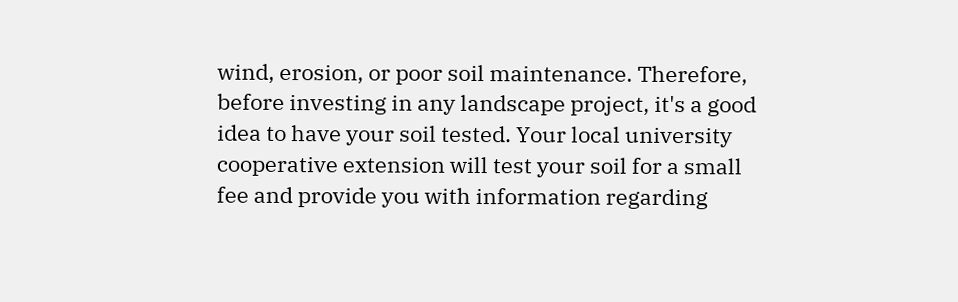wind, erosion, or poor soil maintenance. Therefore, before investing in any landscape project, it's a good idea to have your soil tested. Your local university cooperative extension will test your soil for a small fee and provide you with information regarding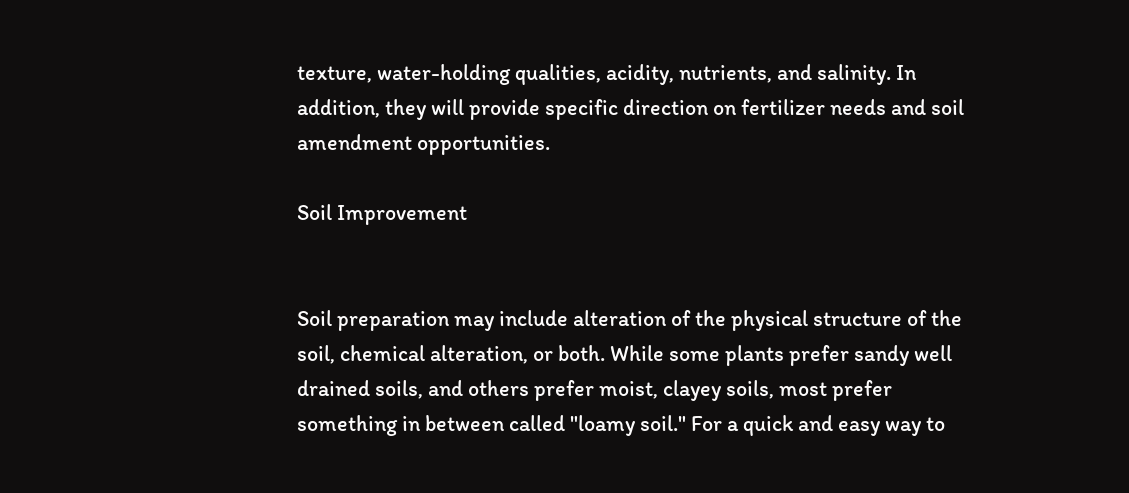texture, water-holding qualities, acidity, nutrients, and salinity. In addition, they will provide specific direction on fertilizer needs and soil amendment opportunities.

Soil Improvement


Soil preparation may include alteration of the physical structure of the soil, chemical alteration, or both. While some plants prefer sandy well drained soils, and others prefer moist, clayey soils, most prefer something in between called "loamy soil." For a quick and easy way to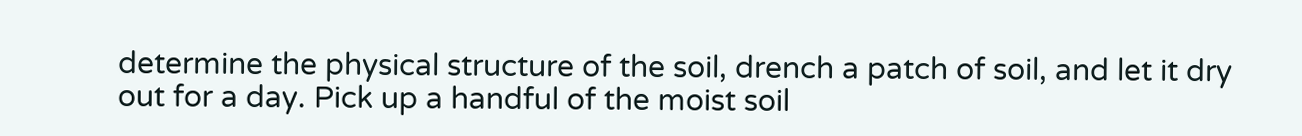determine the physical structure of the soil, drench a patch of soil, and let it dry out for a day. Pick up a handful of the moist soil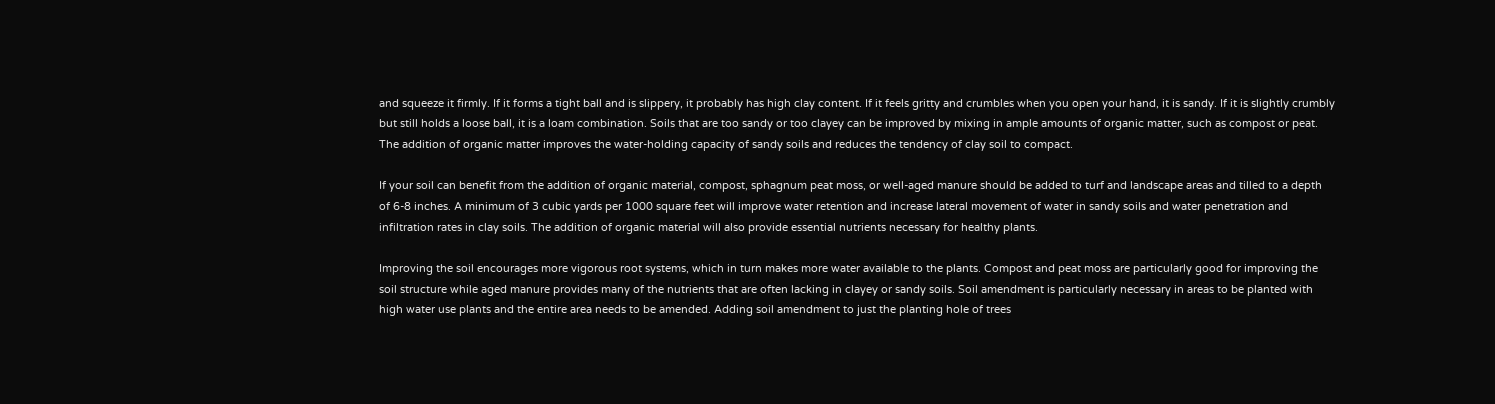and squeeze it firmly. If it forms a tight ball and is slippery, it probably has high clay content. If it feels gritty and crumbles when you open your hand, it is sandy. If it is slightly crumbly but still holds a loose ball, it is a loam combination. Soils that are too sandy or too clayey can be improved by mixing in ample amounts of organic matter, such as compost or peat. The addition of organic matter improves the water-holding capacity of sandy soils and reduces the tendency of clay soil to compact.

If your soil can benefit from the addition of organic material, compost, sphagnum peat moss, or well-aged manure should be added to turf and landscape areas and tilled to a depth of 6-8 inches. A minimum of 3 cubic yards per 1000 square feet will improve water retention and increase lateral movement of water in sandy soils and water penetration and infiltration rates in clay soils. The addition of organic material will also provide essential nutrients necessary for healthy plants.

Improving the soil encourages more vigorous root systems, which in turn makes more water available to the plants. Compost and peat moss are particularly good for improving the soil structure while aged manure provides many of the nutrients that are often lacking in clayey or sandy soils. Soil amendment is particularly necessary in areas to be planted with high water use plants and the entire area needs to be amended. Adding soil amendment to just the planting hole of trees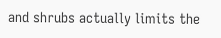and shrubs actually limits the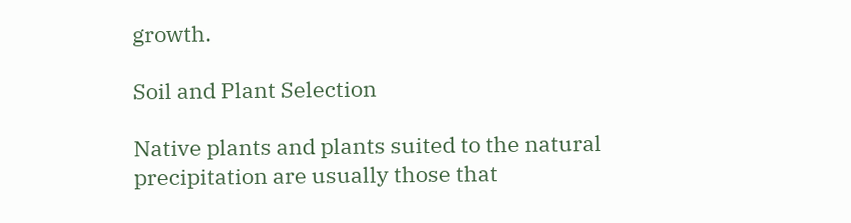growth.

Soil and Plant Selection

Native plants and plants suited to the natural precipitation are usually those that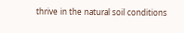thrive in the natural soil conditions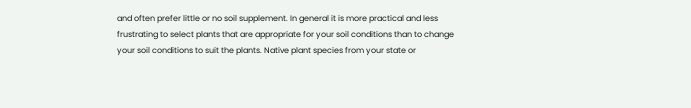and often prefer little or no soil supplement. In general it is more practical and less frustrating to select plants that are appropriate for your soil conditions than to change your soil conditions to suit the plants. Native plant species from your state or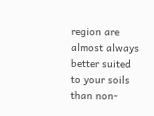region are almost always better suited to your soils than non-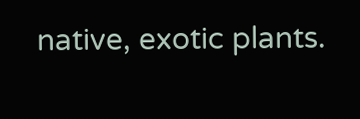native, exotic plants.